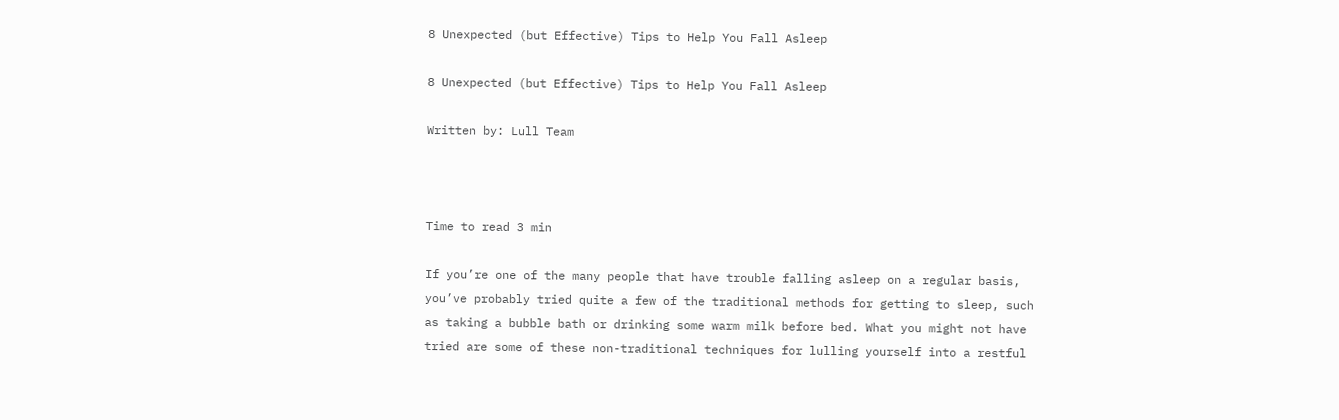8 Unexpected (but Effective) Tips to Help You Fall Asleep

8 Unexpected (but Effective) Tips to Help You Fall Asleep

Written by: Lull Team



Time to read 3 min

If you’re one of the many people that have trouble falling asleep on a regular basis, you’ve probably tried quite a few of the traditional methods for getting to sleep, such as taking a bubble bath or drinking some warm milk before bed. What you might not have tried are some of these non-traditional techniques for lulling yourself into a restful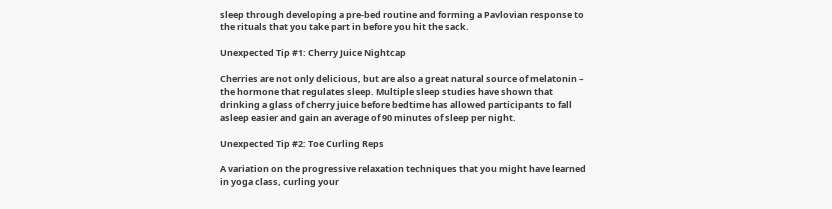sleep through developing a pre-bed routine and forming a Pavlovian response to the rituals that you take part in before you hit the sack.

Unexpected Tip #1: Cherry Juice Nightcap

Cherries are not only delicious, but are also a great natural source of melatonin – the hormone that regulates sleep. Multiple sleep studies have shown that drinking a glass of cherry juice before bedtime has allowed participants to fall asleep easier and gain an average of 90 minutes of sleep per night.

Unexpected Tip #2: Toe Curling Reps

A variation on the progressive relaxation techniques that you might have learned in yoga class, curling your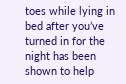toes while lying in bed after you’ve turned in for the night has been shown to help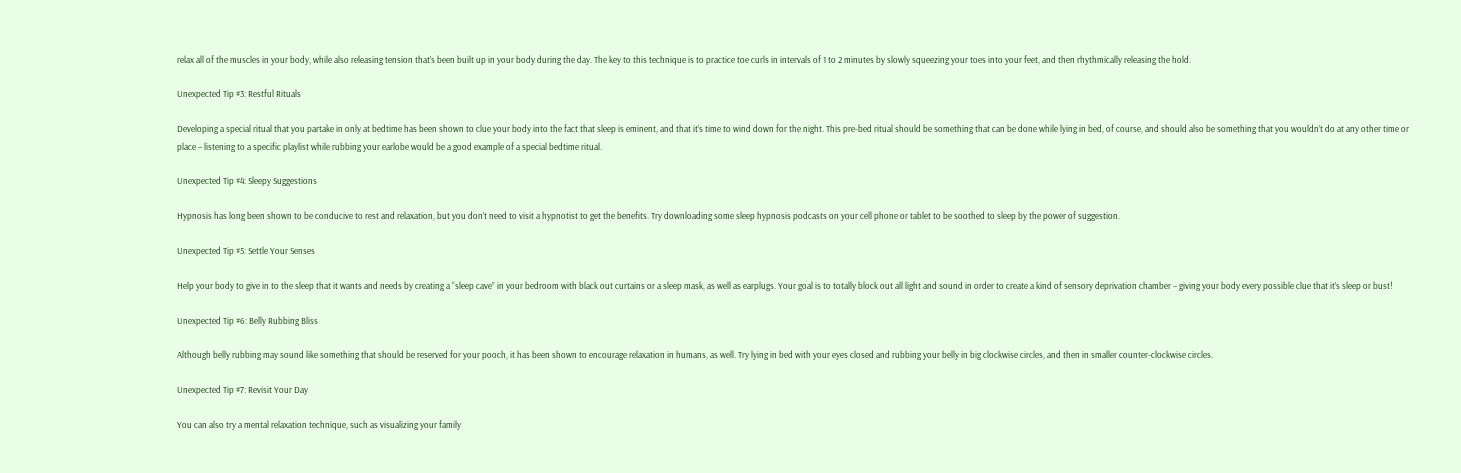relax all of the muscles in your body, while also releasing tension that’s been built up in your body during the day. The key to this technique is to practice toe curls in intervals of 1 to 2 minutes by slowly squeezing your toes into your feet, and then rhythmically releasing the hold.

Unexpected Tip #3: Restful Rituals

Developing a special ritual that you partake in only at bedtime has been shown to clue your body into the fact that sleep is eminent, and that it’s time to wind down for the night. This pre-bed ritual should be something that can be done while lying in bed, of course, and should also be something that you wouldn’t do at any other time or place – listening to a specific playlist while rubbing your earlobe would be a good example of a special bedtime ritual.

Unexpected Tip #4: Sleepy Suggestions

Hypnosis has long been shown to be conducive to rest and relaxation, but you don’t need to visit a hypnotist to get the benefits. Try downloading some sleep hypnosis podcasts on your cell phone or tablet to be soothed to sleep by the power of suggestion.

Unexpected Tip #5: Settle Your Senses

Help your body to give in to the sleep that it wants and needs by creating a “sleep cave” in your bedroom with black out curtains or a sleep mask, as well as earplugs. Your goal is to totally block out all light and sound in order to create a kind of sensory deprivation chamber – giving your body every possible clue that it’s sleep or bust!

Unexpected Tip #6: Belly Rubbing Bliss

Although belly rubbing may sound like something that should be reserved for your pooch, it has been shown to encourage relaxation in humans, as well. Try lying in bed with your eyes closed and rubbing your belly in big clockwise circles, and then in smaller counter-clockwise circles.

Unexpected Tip #7: Revisit Your Day

You can also try a mental relaxation technique, such as visualizing your family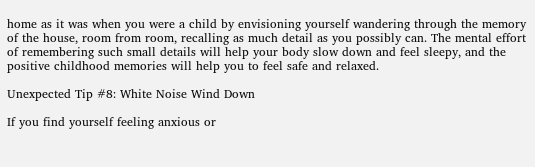home as it was when you were a child by envisioning yourself wandering through the memory of the house, room from room, recalling as much detail as you possibly can. The mental effort of remembering such small details will help your body slow down and feel sleepy, and the positive childhood memories will help you to feel safe and relaxed.

Unexpected Tip #8: White Noise Wind Down

If you find yourself feeling anxious or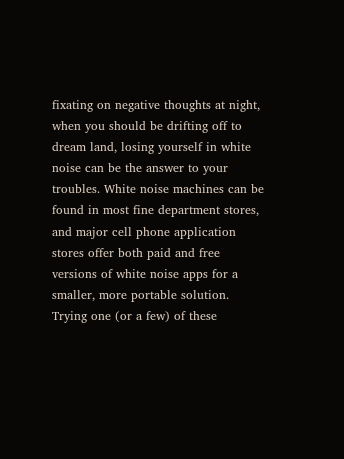fixating on negative thoughts at night, when you should be drifting off to dream land, losing yourself in white noise can be the answer to your troubles. White noise machines can be found in most fine department stores, and major cell phone application stores offer both paid and free versions of white noise apps for a smaller, more portable solution. Trying one (or a few) of these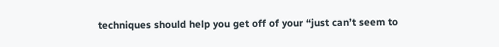techniques should help you get off of your “just can’t seem to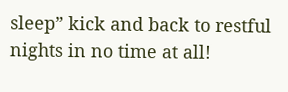sleep” kick and back to restful nights in no time at all!